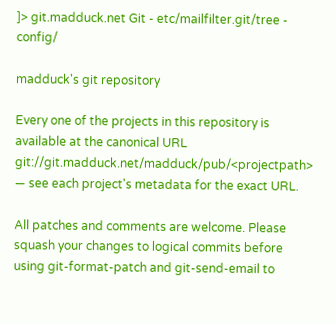]> git.madduck.net Git - etc/mailfilter.git/tree - config/

madduck's git repository

Every one of the projects in this repository is available at the canonical URL git://git.madduck.net/madduck/pub/<projectpath> — see each project's metadata for the exact URL.

All patches and comments are welcome. Please squash your changes to logical commits before using git-format-patch and git-send-email to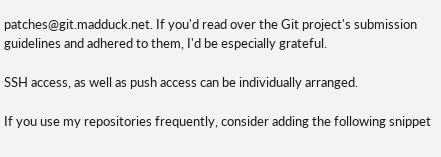patches@git.madduck.net. If you'd read over the Git project's submission guidelines and adhered to them, I'd be especially grateful.

SSH access, as well as push access can be individually arranged.

If you use my repositories frequently, consider adding the following snippet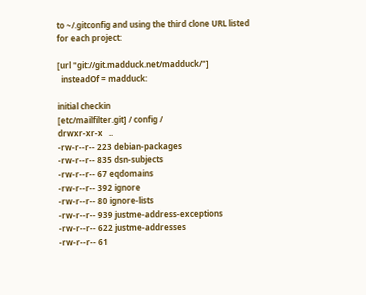to ~/.gitconfig and using the third clone URL listed for each project:

[url "git://git.madduck.net/madduck/"]
  insteadOf = madduck:

initial checkin
[etc/mailfilter.git] / config /
drwxr-xr-x   ..
-rw-r--r-- 223 debian-packages
-rw-r--r-- 835 dsn-subjects
-rw-r--r-- 67 eqdomains
-rw-r--r-- 392 ignore
-rw-r--r-- 80 ignore-lists
-rw-r--r-- 939 justme-address-exceptions
-rw-r--r-- 622 justme-addresses
-rw-r--r-- 61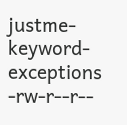justme-keyword-exceptions
-rw-r--r--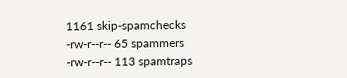1161 skip-spamchecks
-rw-r--r-- 65 spammers
-rw-r--r-- 113 spamtraps